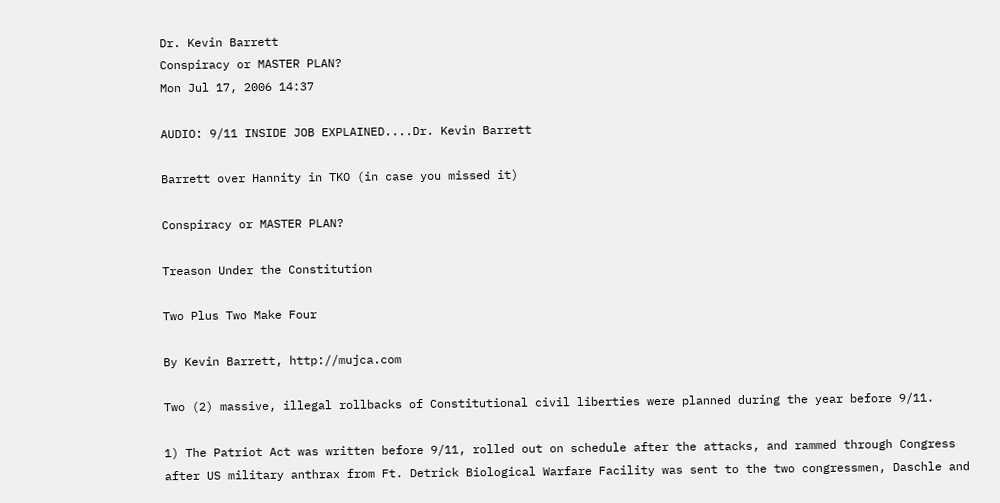Dr. Kevin Barrett
Conspiracy or MASTER PLAN?
Mon Jul 17, 2006 14:37

AUDIO: 9/11 INSIDE JOB EXPLAINED....Dr. Kevin Barrett

Barrett over Hannity in TKO (in case you missed it)

Conspiracy or MASTER PLAN?

Treason Under the Constitution

Two Plus Two Make Four

By Kevin Barrett, http://mujca.com

Two (2) massive, illegal rollbacks of Constitutional civil liberties were planned during the year before 9/11.

1) The Patriot Act was written before 9/11, rolled out on schedule after the attacks, and rammed through Congress after US military anthrax from Ft. Detrick Biological Warfare Facility was sent to the two congressmen, Daschle and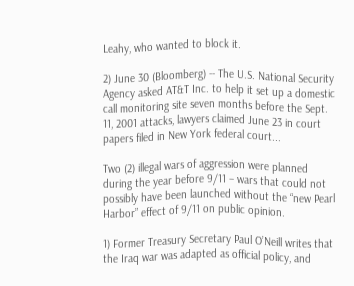Leahy, who wanted to block it.

2) June 30 (Bloomberg) -- The U.S. National Security Agency asked AT&T Inc. to help it set up a domestic call monitoring site seven months before the Sept. 11, 2001 attacks, lawyers claimed June 23 in court papers filed in New York federal court...

Two (2) illegal wars of aggression were planned during the year before 9/11 – wars that could not possibly have been launched without the “new Pearl Harbor” effect of 9/11 on public opinion.

1) Former Treasury Secretary Paul O’Neill writes that the Iraq war was adapted as official policy, and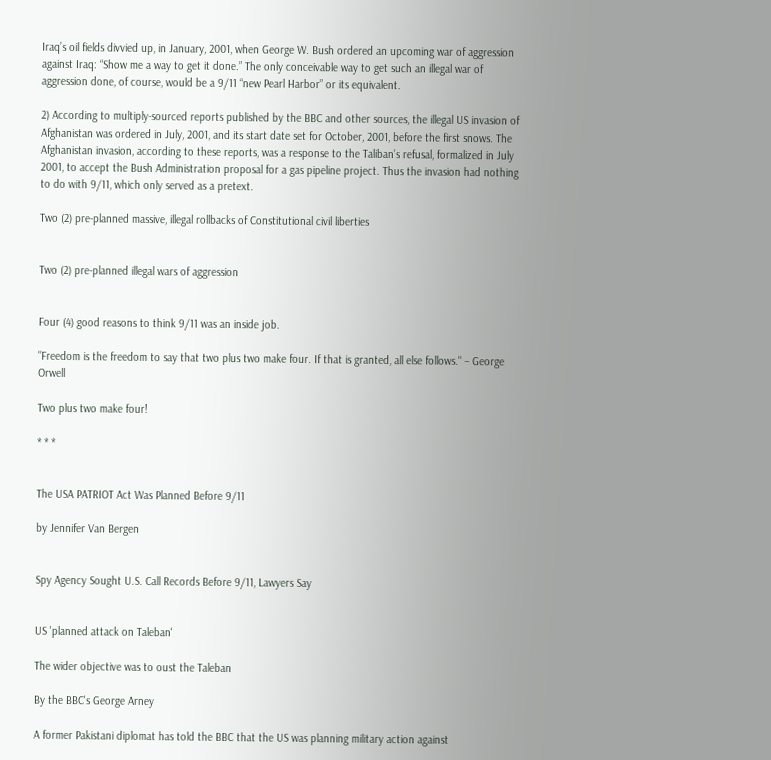Iraq’s oil fields divvied up, in January, 2001, when George W. Bush ordered an upcoming war of aggression against Iraq: “Show me a way to get it done.” The only conceivable way to get such an illegal war of aggression done, of course, would be a 9/11 “new Pearl Harbor” or its equivalent.

2) According to multiply-sourced reports published by the BBC and other sources, the illegal US invasion of Afghanistan was ordered in July, 2001, and its start date set for October, 2001, before the first snows. The Afghanistan invasion, according to these reports, was a response to the Taliban’s refusal, formalized in July 2001, to accept the Bush Administration proposal for a gas pipeline project. Thus the invasion had nothing to do with 9/11, which only served as a pretext.

Two (2) pre-planned massive, illegal rollbacks of Constitutional civil liberties


Two (2) pre-planned illegal wars of aggression


Four (4) good reasons to think 9/11 was an inside job.

"Freedom is the freedom to say that two plus two make four. If that is granted, all else follows." – George Orwell

Two plus two make four!

* * *


The USA PATRIOT Act Was Planned Before 9/11

by Jennifer Van Bergen


Spy Agency Sought U.S. Call Records Before 9/11, Lawyers Say


US 'planned attack on Taleban'

The wider objective was to oust the Taleban

By the BBC's George Arney

A former Pakistani diplomat has told the BBC that the US was planning military action against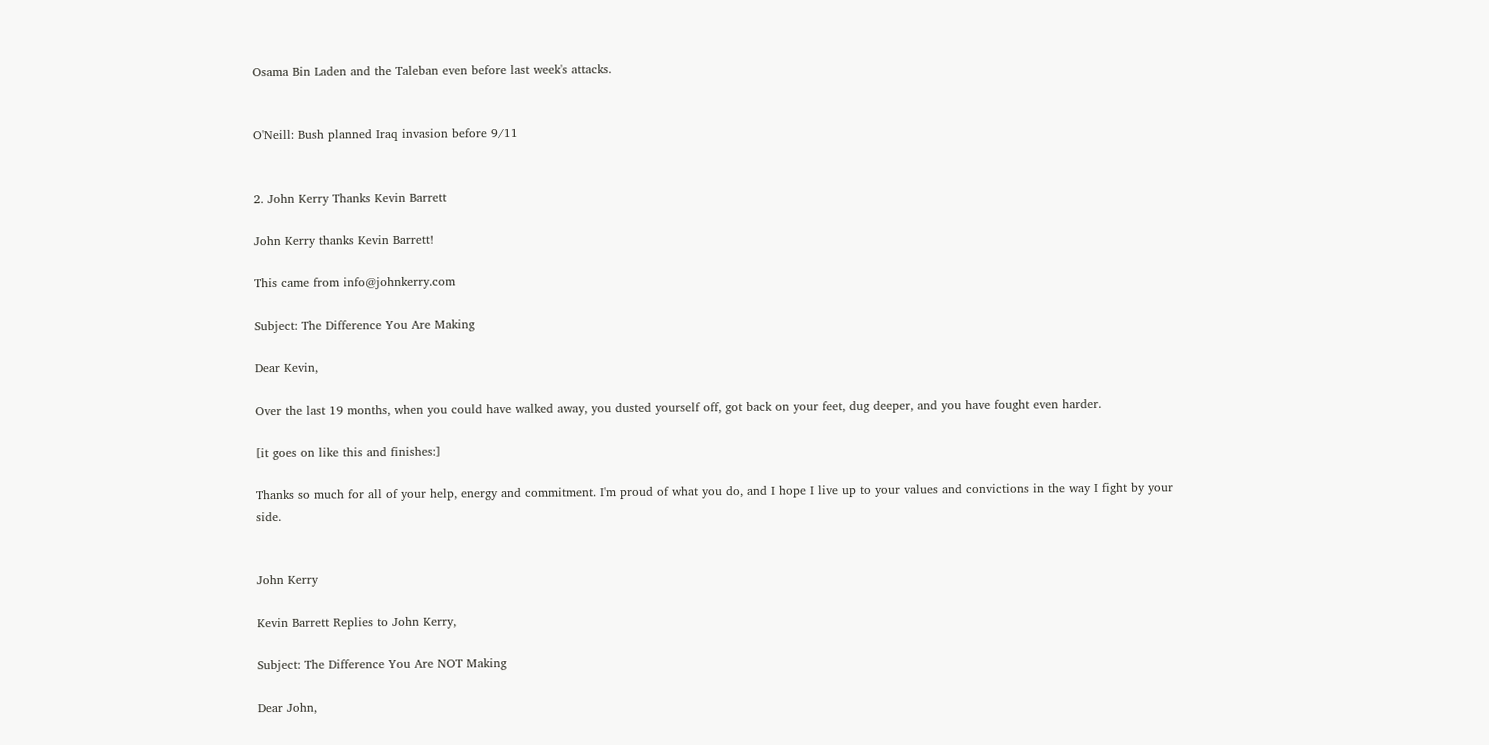Osama Bin Laden and the Taleban even before last week's attacks.


O'Neill: Bush planned Iraq invasion before 9/11


2. John Kerry Thanks Kevin Barrett

John Kerry thanks Kevin Barrett!

This came from info@johnkerry.com

Subject: The Difference You Are Making

Dear Kevin,

Over the last 19 months, when you could have walked away, you dusted yourself off, got back on your feet, dug deeper, and you have fought even harder.

[it goes on like this and finishes:]

Thanks so much for all of your help, energy and commitment. I'm proud of what you do, and I hope I live up to your values and convictions in the way I fight by your side.


John Kerry

Kevin Barrett Replies to John Kerry,

Subject: The Difference You Are NOT Making

Dear John,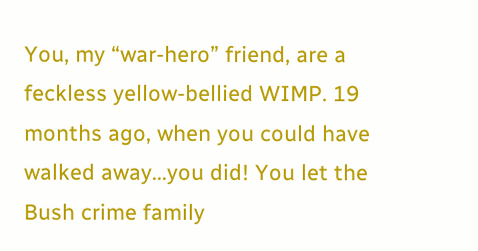You, my “war-hero” friend, are a feckless yellow-bellied WIMP. 19 months ago, when you could have walked away...you did! You let the Bush crime family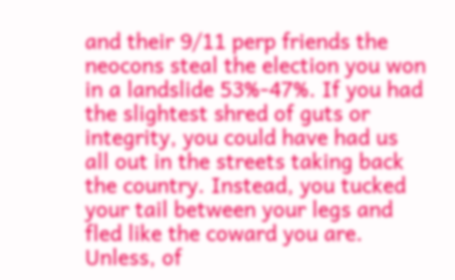and their 9/11 perp friends the neocons steal the election you won in a landslide 53%-47%. If you had the slightest shred of guts or integrity, you could have had us all out in the streets taking back the country. Instead, you tucked your tail between your legs and fled like the coward you are. Unless, of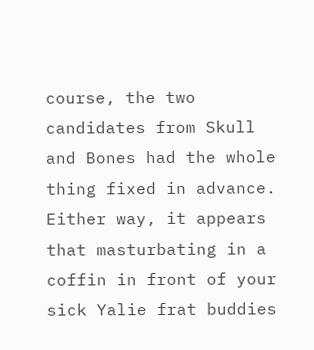course, the two candidates from Skull and Bones had the whole thing fixed in advance. Either way, it appears that masturbating in a coffin in front of your sick Yalie frat buddies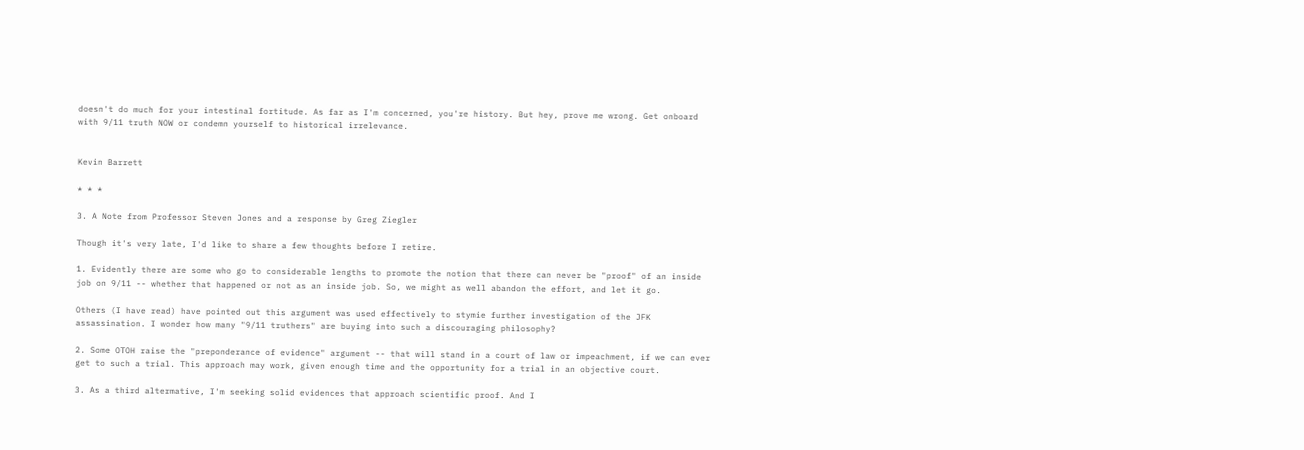doesn't do much for your intestinal fortitude. As far as I'm concerned, you're history. But hey, prove me wrong. Get onboard with 9/11 truth NOW or condemn yourself to historical irrelevance.


Kevin Barrett

* * *

3. A Note from Professor Steven Jones and a response by Greg Ziegler

Though it's very late, I'd like to share a few thoughts before I retire.

1. Evidently there are some who go to considerable lengths to promote the notion that there can never be "proof" of an inside job on 9/11 -- whether that happened or not as an inside job. So, we might as well abandon the effort, and let it go.

Others (I have read) have pointed out this argument was used effectively to stymie further investigation of the JFK assassination. I wonder how many "9/11 truthers" are buying into such a discouraging philosophy?

2. Some OTOH raise the "preponderance of evidence" argument -- that will stand in a court of law or impeachment, if we can ever get to such a trial. This approach may work, given enough time and the opportunity for a trial in an objective court.

3. As a third altermative, I'm seeking solid evidences that approach scientific proof. And I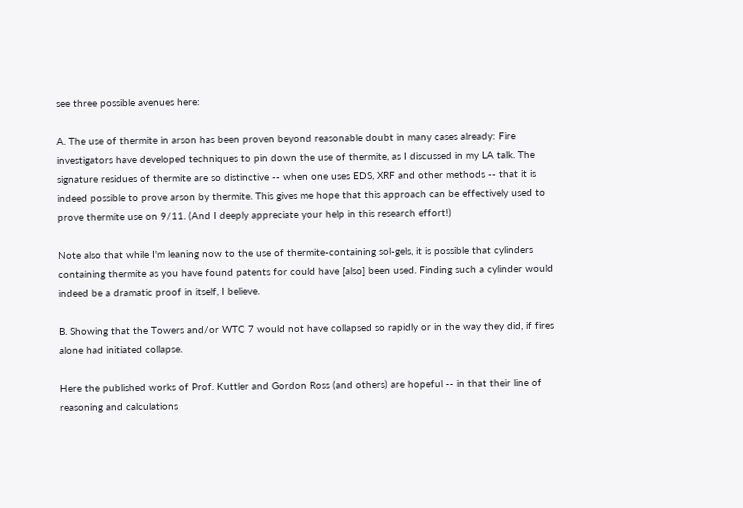see three possible avenues here:

A. The use of thermite in arson has been proven beyond reasonable doubt in many cases already: Fire investigators have developed techniques to pin down the use of thermite, as I discussed in my LA talk. The signature residues of thermite are so distinctive -- when one uses EDS, XRF and other methods -- that it is indeed possible to prove arson by thermite. This gives me hope that this approach can be effectively used to prove thermite use on 9/11. (And I deeply appreciate your help in this research effort!)

Note also that while I'm leaning now to the use of thermite-containing sol-gels, it is possible that cylinders containing thermite as you have found patents for could have [also] been used. Finding such a cylinder would indeed be a dramatic proof in itself, I believe.

B. Showing that the Towers and/or WTC 7 would not have collapsed so rapidly or in the way they did, if fires alone had initiated collapse.

Here the published works of Prof. Kuttler and Gordon Ross (and others) are hopeful -- in that their line of reasoning and calculations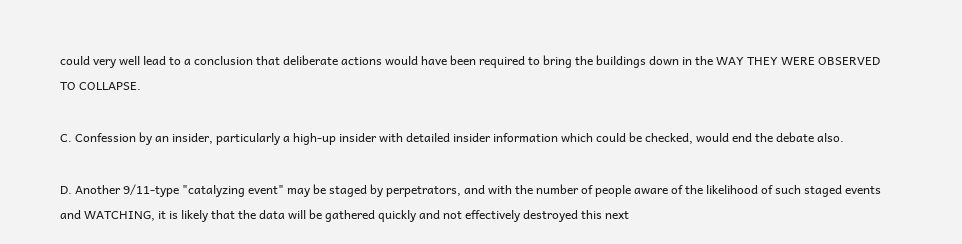could very well lead to a conclusion that deliberate actions would have been required to bring the buildings down in the WAY THEY WERE OBSERVED TO COLLAPSE.

C. Confession by an insider, particularly a high-up insider with detailed insider information which could be checked, would end the debate also.

D. Another 9/11-type "catalyzing event" may be staged by perpetrators, and with the number of people aware of the likelihood of such staged events and WATCHING, it is likely that the data will be gathered quickly and not effectively destroyed this next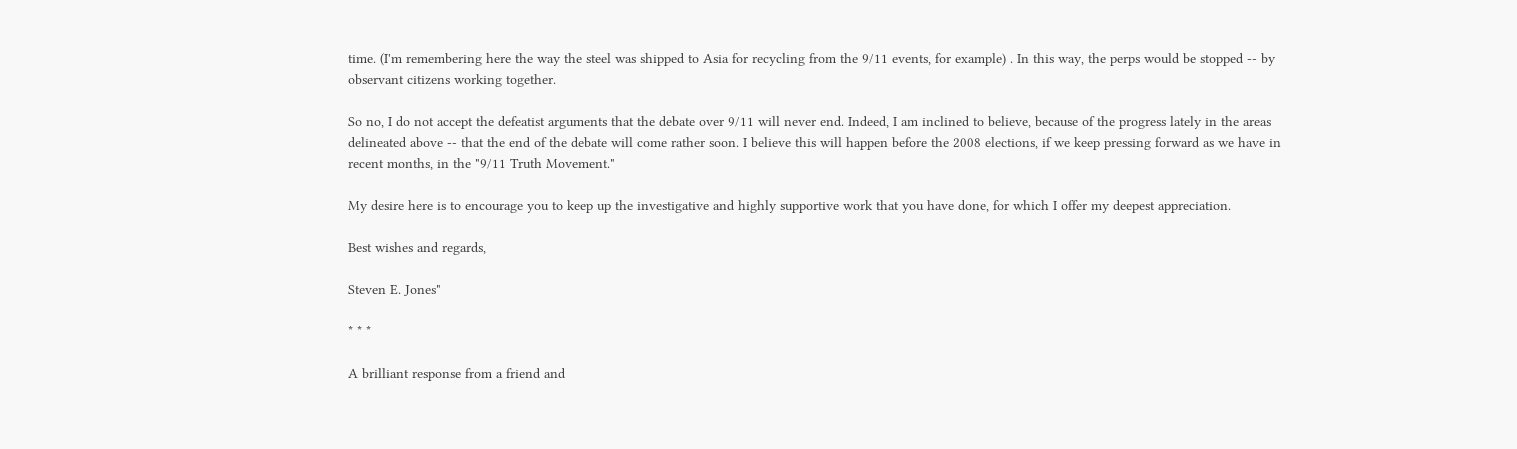time. (I'm remembering here the way the steel was shipped to Asia for recycling from the 9/11 events, for example) . In this way, the perps would be stopped -- by observant citizens working together.

So no, I do not accept the defeatist arguments that the debate over 9/11 will never end. Indeed, I am inclined to believe, because of the progress lately in the areas delineated above -- that the end of the debate will come rather soon. I believe this will happen before the 2008 elections, if we keep pressing forward as we have in recent months, in the "9/11 Truth Movement."

My desire here is to encourage you to keep up the investigative and highly supportive work that you have done, for which I offer my deepest appreciation.

Best wishes and regards,

Steven E. Jones"

* * *

A brilliant response from a friend and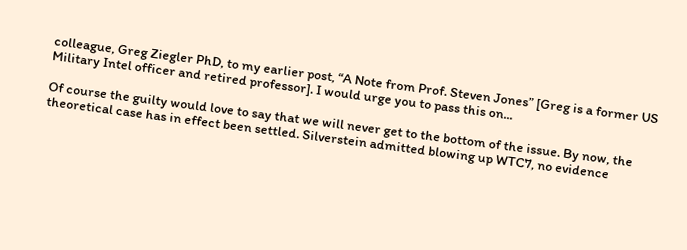colleague, Greg Ziegler PhD, to my earlier post, “A Note from Prof. Steven Jones” [Greg is a former US Military Intel officer and retired professor]. I would urge you to pass this on...

Of course the guilty would love to say that we will never get to the bottom of the issue. By now, the theoretical case has in effect been settled. Silverstein admitted blowing up WTC7, no evidence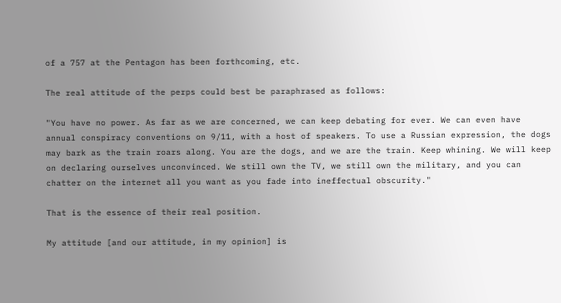of a 757 at the Pentagon has been forthcoming, etc.

The real attitude of the perps could best be paraphrased as follows:

"You have no power. As far as we are concerned, we can keep debating for ever. We can even have annual conspiracy conventions on 9/11, with a host of speakers. To use a Russian expression, the dogs may bark as the train roars along. You are the dogs, and we are the train. Keep whining. We will keep on declaring ourselves unconvinced. We still own the TV, we still own the military, and you can chatter on the internet all you want as you fade into ineffectual obscurity."

That is the essence of their real position.

My attitude [and our attitude, in my opinion] is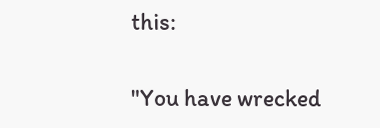this:

"You have wrecked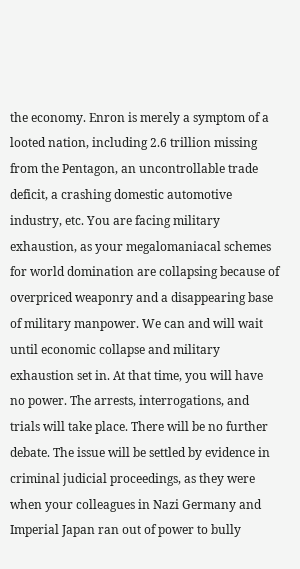the economy. Enron is merely a symptom of a looted nation, including 2.6 trillion missing from the Pentagon, an uncontrollable trade deficit, a crashing domestic automotive industry, etc. You are facing military exhaustion, as your megalomaniacal schemes for world domination are collapsing because of overpriced weaponry and a disappearing base of military manpower. We can and will wait until economic collapse and military exhaustion set in. At that time, you will have no power. The arrests, interrogations, and trials will take place. There will be no further debate. The issue will be settled by evidence in criminal judicial proceedings, as they were when your colleagues in Nazi Germany and Imperial Japan ran out of power to bully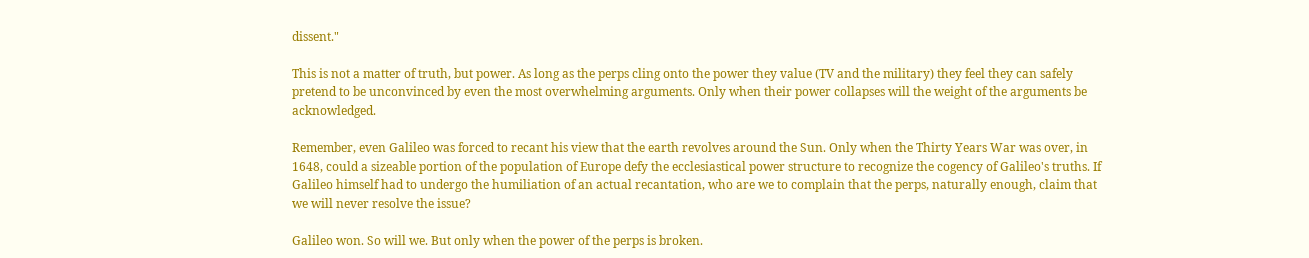dissent."

This is not a matter of truth, but power. As long as the perps cling onto the power they value (TV and the military) they feel they can safely pretend to be unconvinced by even the most overwhelming arguments. Only when their power collapses will the weight of the arguments be acknowledged.

Remember, even Galileo was forced to recant his view that the earth revolves around the Sun. Only when the Thirty Years War was over, in 1648, could a sizeable portion of the population of Europe defy the ecclesiastical power structure to recognize the cogency of Galileo's truths. If Galileo himself had to undergo the humiliation of an actual recantation, who are we to complain that the perps, naturally enough, claim that we will never resolve the issue?

Galileo won. So will we. But only when the power of the perps is broken.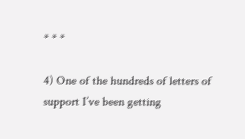* * *

4) One of the hundreds of letters of support I’ve been getting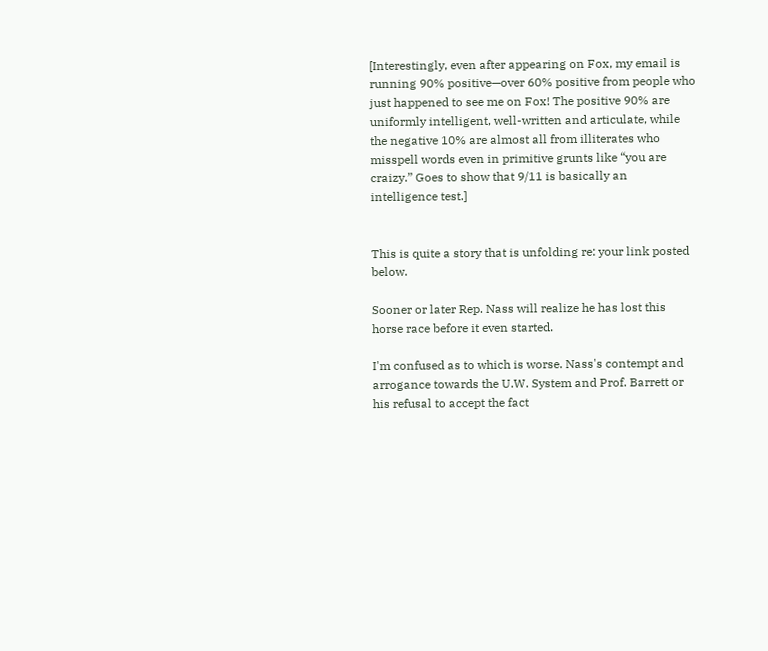[Interestingly, even after appearing on Fox, my email is running 90% positive—over 60% positive from people who just happened to see me on Fox! The positive 90% are uniformly intelligent, well-written and articulate, while the negative 10% are almost all from illiterates who misspell words even in primitive grunts like “you are craizy.” Goes to show that 9/11 is basically an intelligence test.]


This is quite a story that is unfolding re: your link posted below.

Sooner or later Rep. Nass will realize he has lost this horse race before it even started.

I'm confused as to which is worse. Nass's contempt and arrogance towards the U.W. System and Prof. Barrett or his refusal to accept the fact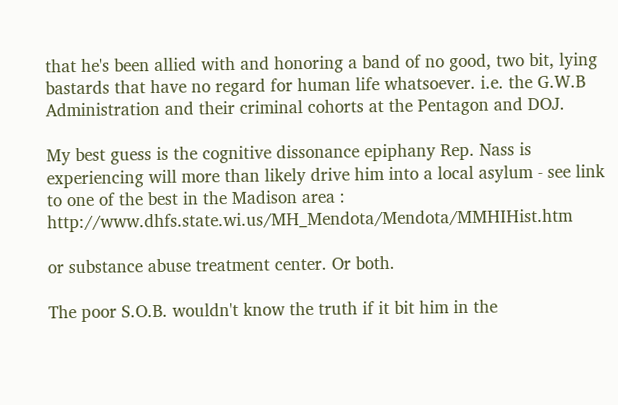that he's been allied with and honoring a band of no good, two bit, lying bastards that have no regard for human life whatsoever. i.e. the G.W.B Administration and their criminal cohorts at the Pentagon and DOJ.

My best guess is the cognitive dissonance epiphany Rep. Nass is experiencing will more than likely drive him into a local asylum - see link to one of the best in the Madison area : http://www.dhfs.state.wi.us/MH_Mendota/Mendota/MMHIHist.htm

or substance abuse treatment center. Or both.

The poor S.O.B. wouldn't know the truth if it bit him in the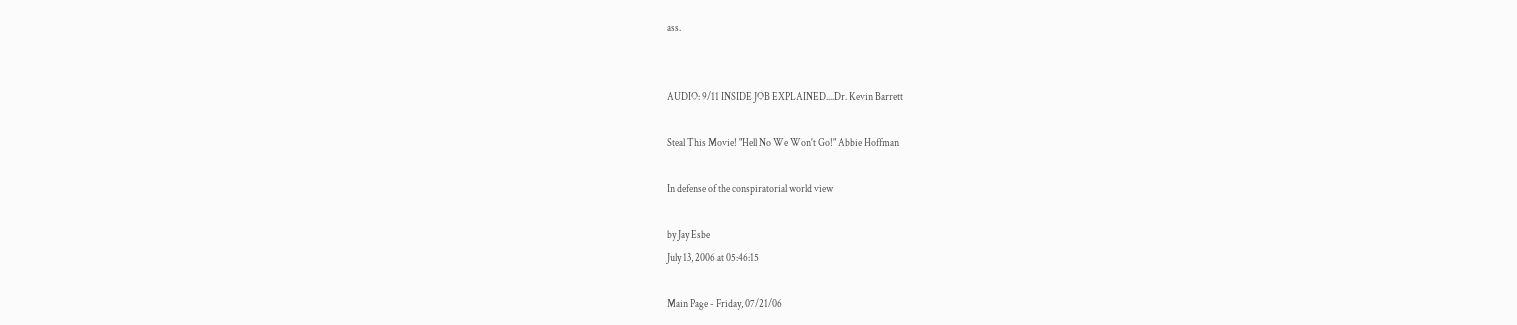ass.


AUDIO: 9/11 INSIDE JOB EXPLAINED....Dr. Kevin Barrett

Steal This Movie! "Hell No We Won't Go!" Abbie Hoffman

In defense of the conspiratorial world view

by Jay Esbe
July 13, 2006 at 05:46:15

Main Page - Friday, 07/21/06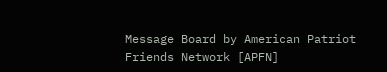Message Board by American Patriot Friends Network [APFN]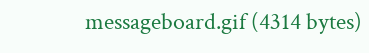messageboard.gif (4314 bytes)